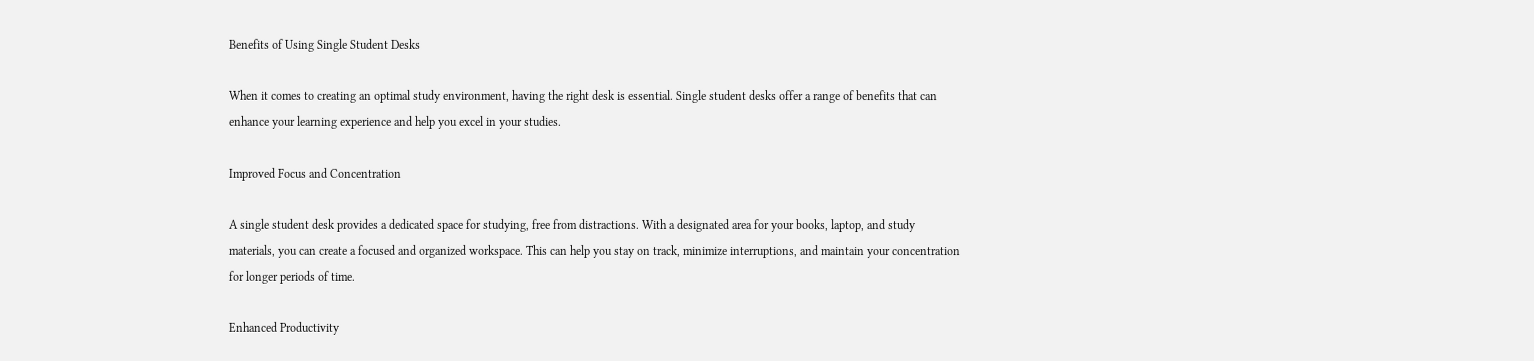Benefits of Using Single Student Desks

When it comes to creating an optimal study environment, having the right desk is essential. Single student desks offer a range of benefits that can enhance your learning experience and help you excel in your studies.

Improved Focus and Concentration

A single student desk provides a dedicated space for studying, free from distractions. With a designated area for your books, laptop, and study materials, you can create a focused and organized workspace. This can help you stay on track, minimize interruptions, and maintain your concentration for longer periods of time.

Enhanced Productivity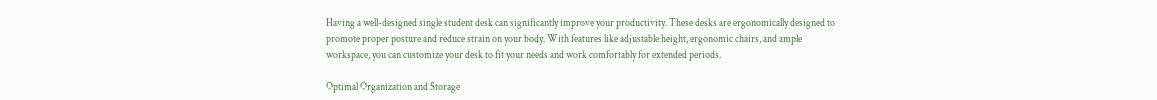Having a well-designed single student desk can significantly improve your productivity. These desks are ergonomically designed to promote proper posture and reduce strain on your body. With features like adjustable height, ergonomic chairs, and ample workspace, you can customize your desk to fit your needs and work comfortably for extended periods.

Optimal Organization and Storage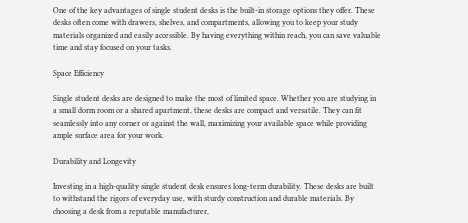One of the key advantages of single student desks is the built-in storage options they offer. These desks often come with drawers, shelves, and compartments, allowing you to keep your study materials organized and easily accessible. By having everything within reach, you can save valuable time and stay focused on your tasks.

Space Efficiency

Single student desks are designed to make the most of limited space. Whether you are studying in a small dorm room or a shared apartment, these desks are compact and versatile. They can fit seamlessly into any corner or against the wall, maximizing your available space while providing ample surface area for your work.

Durability and Longevity

Investing in a high-quality single student desk ensures long-term durability. These desks are built to withstand the rigors of everyday use, with sturdy construction and durable materials. By choosing a desk from a reputable manufacturer,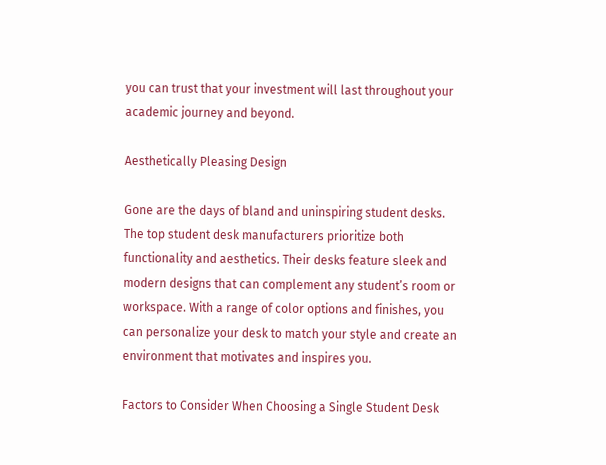you can trust that your investment will last throughout your academic journey and beyond.

Aesthetically Pleasing Design

Gone are the days of bland and uninspiring student desks. The top student desk manufacturers prioritize both functionality and aesthetics. Their desks feature sleek and modern designs that can complement any student’s room or workspace. With a range of color options and finishes, you can personalize your desk to match your style and create an environment that motivates and inspires you.

Factors to Consider When Choosing a Single Student Desk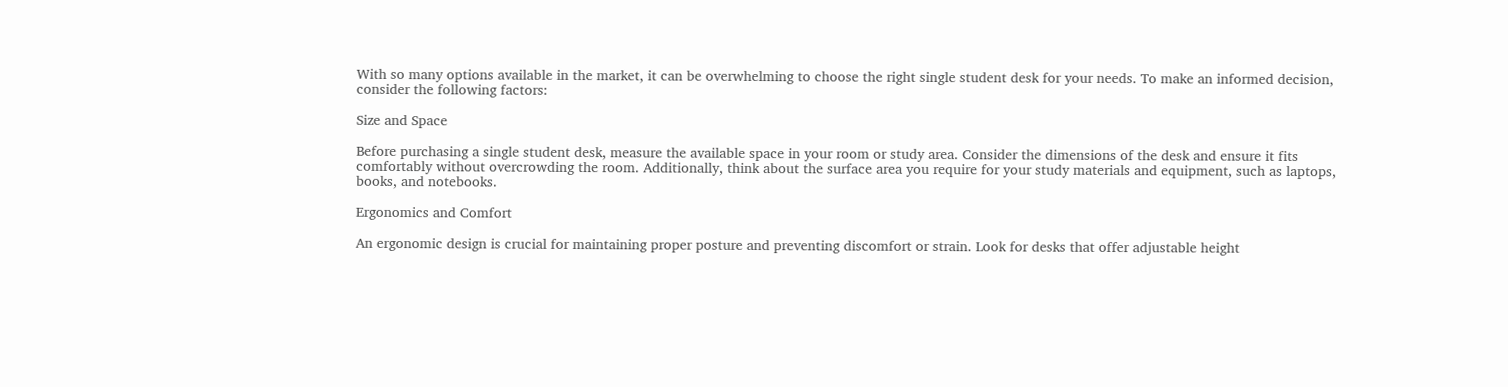With so many options available in the market, it can be overwhelming to choose the right single student desk for your needs. To make an informed decision, consider the following factors:

Size and Space

Before purchasing a single student desk, measure the available space in your room or study area. Consider the dimensions of the desk and ensure it fits comfortably without overcrowding the room. Additionally, think about the surface area you require for your study materials and equipment, such as laptops, books, and notebooks.

Ergonomics and Comfort

An ergonomic design is crucial for maintaining proper posture and preventing discomfort or strain. Look for desks that offer adjustable height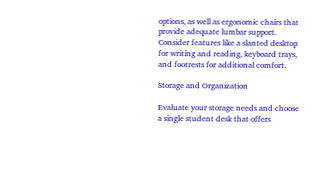options, as well as ergonomic chairs that provide adequate lumbar support. Consider features like a slanted desktop for writing and reading, keyboard trays, and footrests for additional comfort.

Storage and Organization

Evaluate your storage needs and choose a single student desk that offers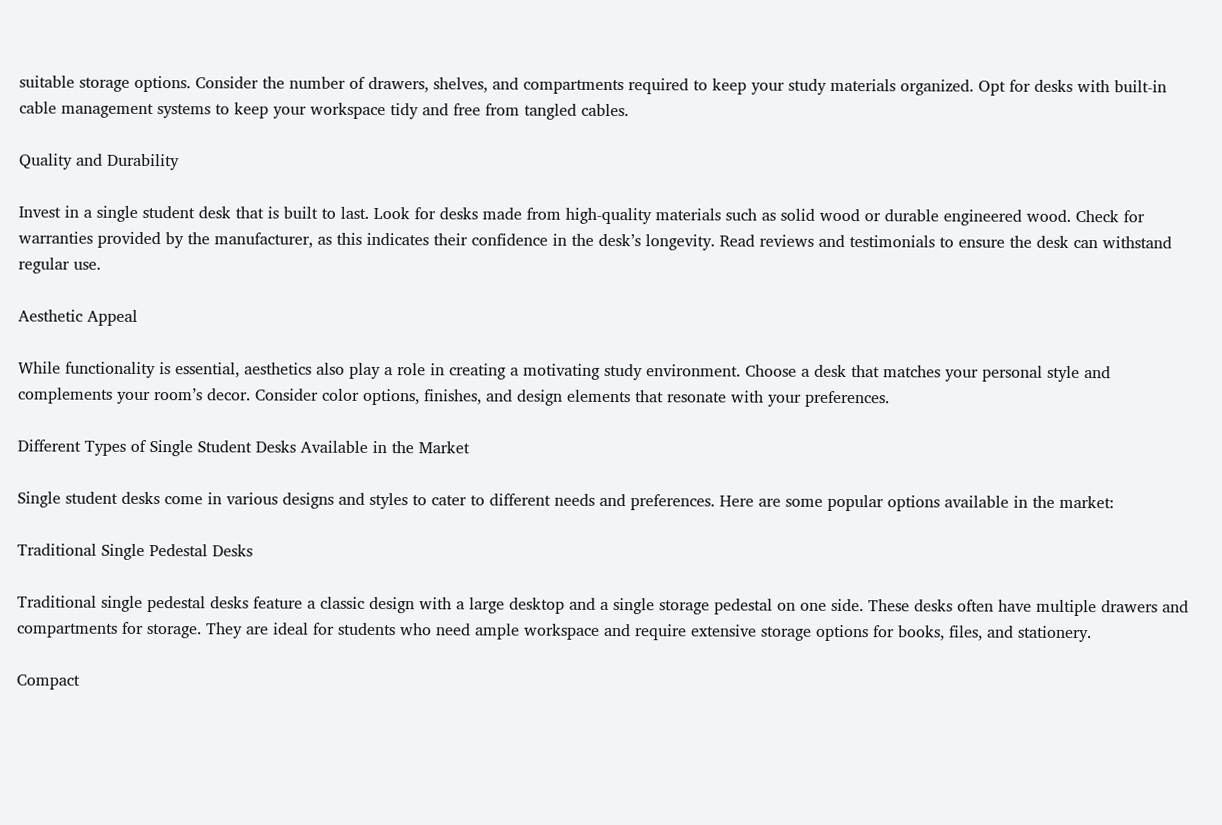suitable storage options. Consider the number of drawers, shelves, and compartments required to keep your study materials organized. Opt for desks with built-in cable management systems to keep your workspace tidy and free from tangled cables.

Quality and Durability

Invest in a single student desk that is built to last. Look for desks made from high-quality materials such as solid wood or durable engineered wood. Check for warranties provided by the manufacturer, as this indicates their confidence in the desk’s longevity. Read reviews and testimonials to ensure the desk can withstand regular use.

Aesthetic Appeal

While functionality is essential, aesthetics also play a role in creating a motivating study environment. Choose a desk that matches your personal style and complements your room’s decor. Consider color options, finishes, and design elements that resonate with your preferences.

Different Types of Single Student Desks Available in the Market

Single student desks come in various designs and styles to cater to different needs and preferences. Here are some popular options available in the market:

Traditional Single Pedestal Desks

Traditional single pedestal desks feature a classic design with a large desktop and a single storage pedestal on one side. These desks often have multiple drawers and compartments for storage. They are ideal for students who need ample workspace and require extensive storage options for books, files, and stationery.

Compact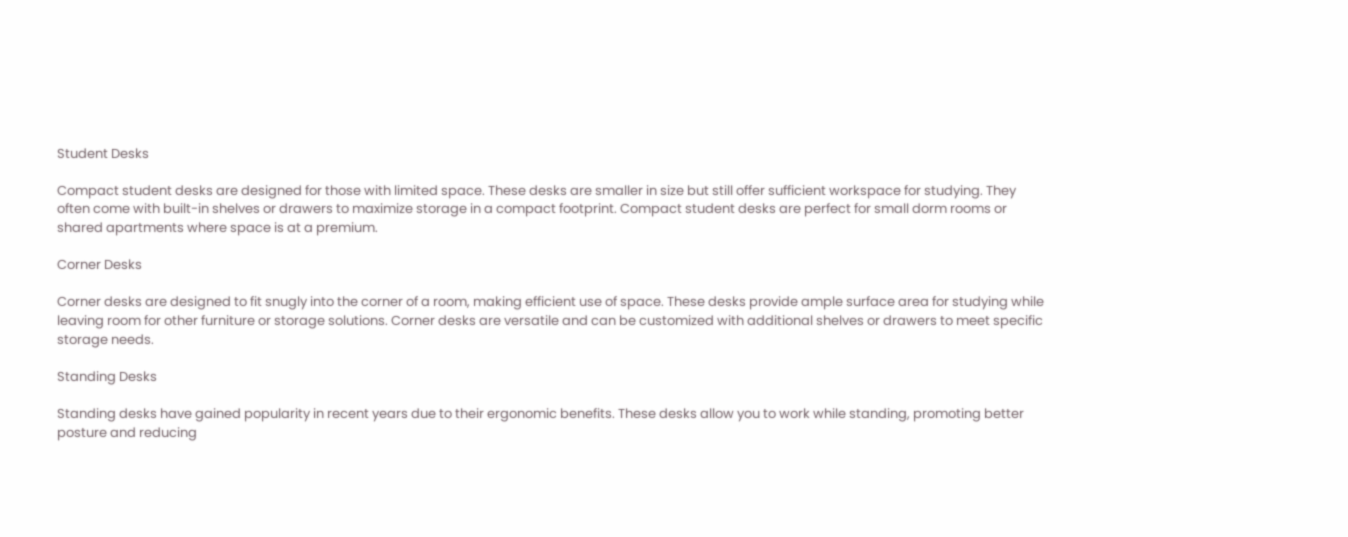Student Desks

Compact student desks are designed for those with limited space. These desks are smaller in size but still offer sufficient workspace for studying. They often come with built-in shelves or drawers to maximize storage in a compact footprint. Compact student desks are perfect for small dorm rooms or shared apartments where space is at a premium.

Corner Desks

Corner desks are designed to fit snugly into the corner of a room, making efficient use of space. These desks provide ample surface area for studying while leaving room for other furniture or storage solutions. Corner desks are versatile and can be customized with additional shelves or drawers to meet specific storage needs.

Standing Desks

Standing desks have gained popularity in recent years due to their ergonomic benefits. These desks allow you to work while standing, promoting better posture and reducing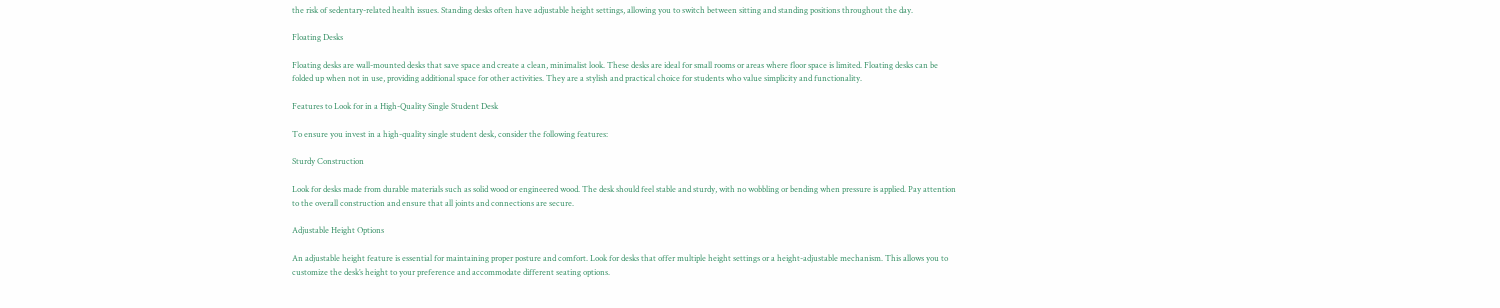the risk of sedentary-related health issues. Standing desks often have adjustable height settings, allowing you to switch between sitting and standing positions throughout the day.

Floating Desks

Floating desks are wall-mounted desks that save space and create a clean, minimalist look. These desks are ideal for small rooms or areas where floor space is limited. Floating desks can be folded up when not in use, providing additional space for other activities. They are a stylish and practical choice for students who value simplicity and functionality.

Features to Look for in a High-Quality Single Student Desk

To ensure you invest in a high-quality single student desk, consider the following features:

Sturdy Construction

Look for desks made from durable materials such as solid wood or engineered wood. The desk should feel stable and sturdy, with no wobbling or bending when pressure is applied. Pay attention to the overall construction and ensure that all joints and connections are secure.

Adjustable Height Options

An adjustable height feature is essential for maintaining proper posture and comfort. Look for desks that offer multiple height settings or a height-adjustable mechanism. This allows you to customize the desk’s height to your preference and accommodate different seating options.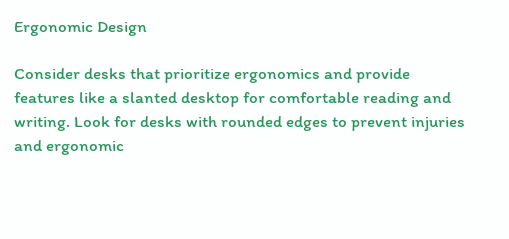Ergonomic Design

Consider desks that prioritize ergonomics and provide features like a slanted desktop for comfortable reading and writing. Look for desks with rounded edges to prevent injuries and ergonomic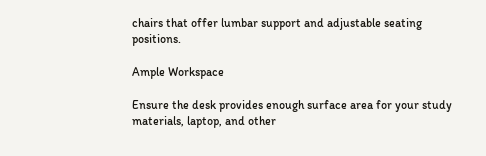chairs that offer lumbar support and adjustable seating positions.

Ample Workspace

Ensure the desk provides enough surface area for your study materials, laptop, and other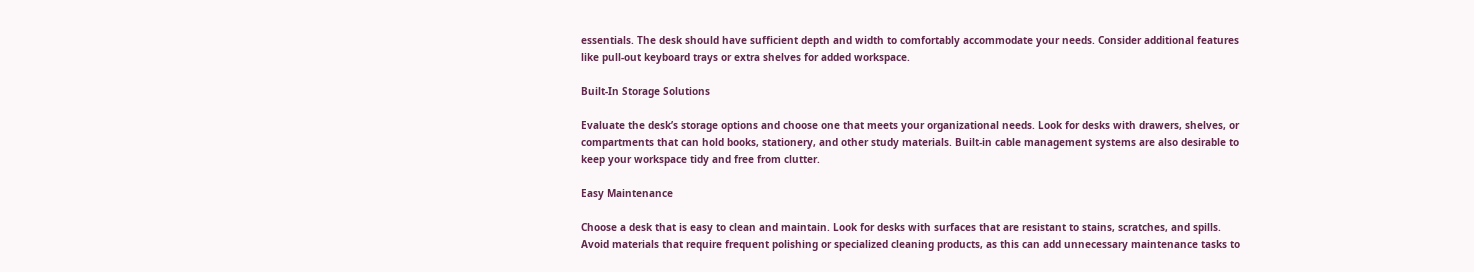essentials. The desk should have sufficient depth and width to comfortably accommodate your needs. Consider additional features like pull-out keyboard trays or extra shelves for added workspace.

Built-In Storage Solutions

Evaluate the desk’s storage options and choose one that meets your organizational needs. Look for desks with drawers, shelves, or compartments that can hold books, stationery, and other study materials. Built-in cable management systems are also desirable to keep your workspace tidy and free from clutter.

Easy Maintenance

Choose a desk that is easy to clean and maintain. Look for desks with surfaces that are resistant to stains, scratches, and spills. Avoid materials that require frequent polishing or specialized cleaning products, as this can add unnecessary maintenance tasks to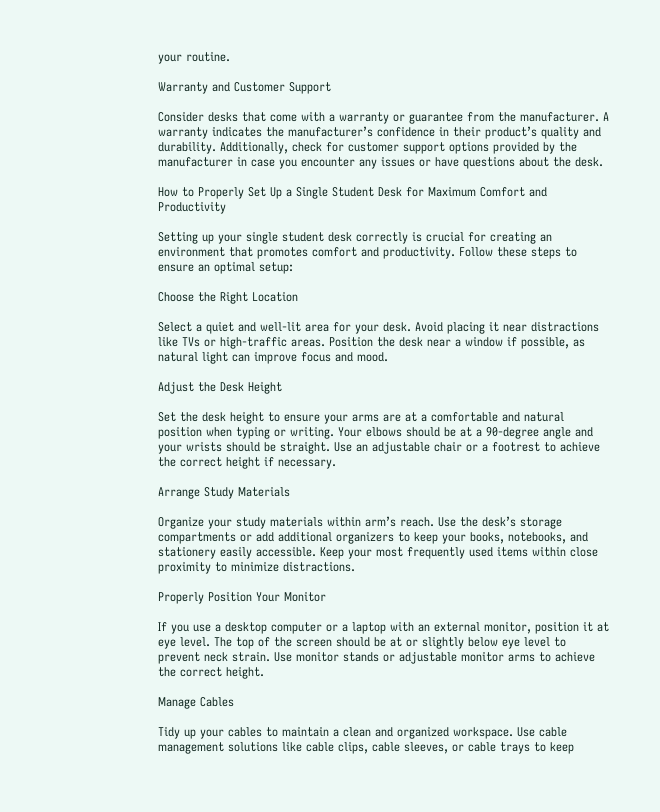your routine.

Warranty and Customer Support

Consider desks that come with a warranty or guarantee from the manufacturer. A warranty indicates the manufacturer’s confidence in their product’s quality and durability. Additionally, check for customer support options provided by the manufacturer in case you encounter any issues or have questions about the desk.

How to Properly Set Up a Single Student Desk for Maximum Comfort and Productivity

Setting up your single student desk correctly is crucial for creating an environment that promotes comfort and productivity. Follow these steps to ensure an optimal setup:

Choose the Right Location

Select a quiet and well-lit area for your desk. Avoid placing it near distractions like TVs or high-traffic areas. Position the desk near a window if possible, as natural light can improve focus and mood.

Adjust the Desk Height

Set the desk height to ensure your arms are at a comfortable and natural position when typing or writing. Your elbows should be at a 90-degree angle and your wrists should be straight. Use an adjustable chair or a footrest to achieve the correct height if necessary.

Arrange Study Materials

Organize your study materials within arm’s reach. Use the desk’s storage compartments or add additional organizers to keep your books, notebooks, and stationery easily accessible. Keep your most frequently used items within close proximity to minimize distractions.

Properly Position Your Monitor

If you use a desktop computer or a laptop with an external monitor, position it at eye level. The top of the screen should be at or slightly below eye level to prevent neck strain. Use monitor stands or adjustable monitor arms to achieve the correct height.

Manage Cables

Tidy up your cables to maintain a clean and organized workspace. Use cable management solutions like cable clips, cable sleeves, or cable trays to keep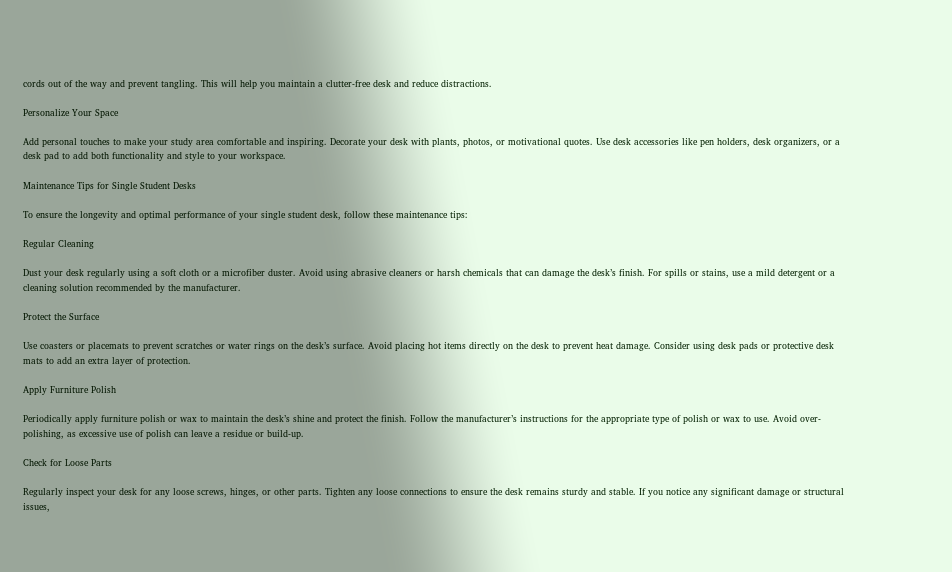cords out of the way and prevent tangling. This will help you maintain a clutter-free desk and reduce distractions.

Personalize Your Space

Add personal touches to make your study area comfortable and inspiring. Decorate your desk with plants, photos, or motivational quotes. Use desk accessories like pen holders, desk organizers, or a desk pad to add both functionality and style to your workspace.

Maintenance Tips for Single Student Desks

To ensure the longevity and optimal performance of your single student desk, follow these maintenance tips:

Regular Cleaning

Dust your desk regularly using a soft cloth or a microfiber duster. Avoid using abrasive cleaners or harsh chemicals that can damage the desk’s finish. For spills or stains, use a mild detergent or a cleaning solution recommended by the manufacturer.

Protect the Surface

Use coasters or placemats to prevent scratches or water rings on the desk’s surface. Avoid placing hot items directly on the desk to prevent heat damage. Consider using desk pads or protective desk mats to add an extra layer of protection.

Apply Furniture Polish

Periodically apply furniture polish or wax to maintain the desk’s shine and protect the finish. Follow the manufacturer’s instructions for the appropriate type of polish or wax to use. Avoid over-polishing, as excessive use of polish can leave a residue or build-up.

Check for Loose Parts

Regularly inspect your desk for any loose screws, hinges, or other parts. Tighten any loose connections to ensure the desk remains sturdy and stable. If you notice any significant damage or structural issues,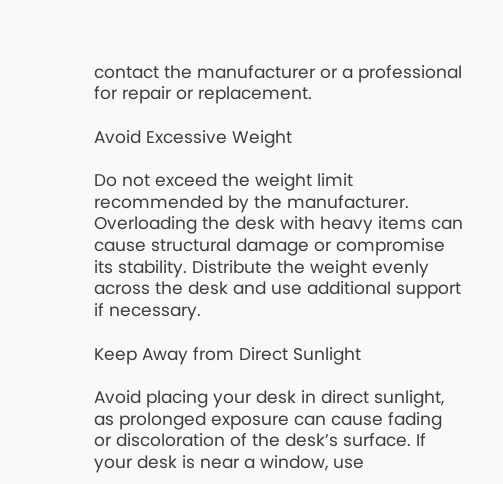contact the manufacturer or a professional for repair or replacement.

Avoid Excessive Weight

Do not exceed the weight limit recommended by the manufacturer. Overloading the desk with heavy items can cause structural damage or compromise its stability. Distribute the weight evenly across the desk and use additional support if necessary.

Keep Away from Direct Sunlight

Avoid placing your desk in direct sunlight, as prolonged exposure can cause fading or discoloration of the desk’s surface. If your desk is near a window, use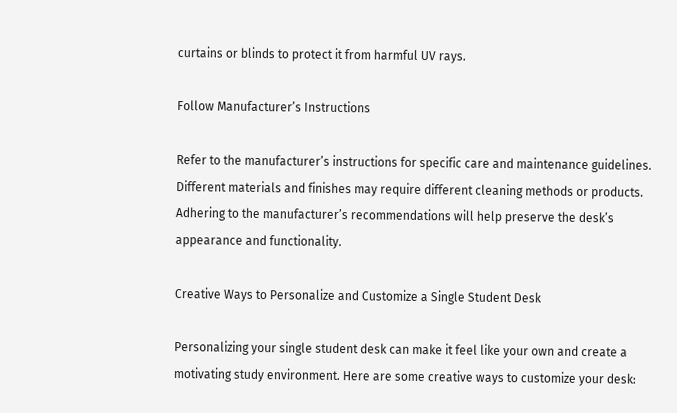curtains or blinds to protect it from harmful UV rays.

Follow Manufacturer’s Instructions

Refer to the manufacturer’s instructions for specific care and maintenance guidelines. Different materials and finishes may require different cleaning methods or products. Adhering to the manufacturer’s recommendations will help preserve the desk’s appearance and functionality.

Creative Ways to Personalize and Customize a Single Student Desk

Personalizing your single student desk can make it feel like your own and create a motivating study environment. Here are some creative ways to customize your desk: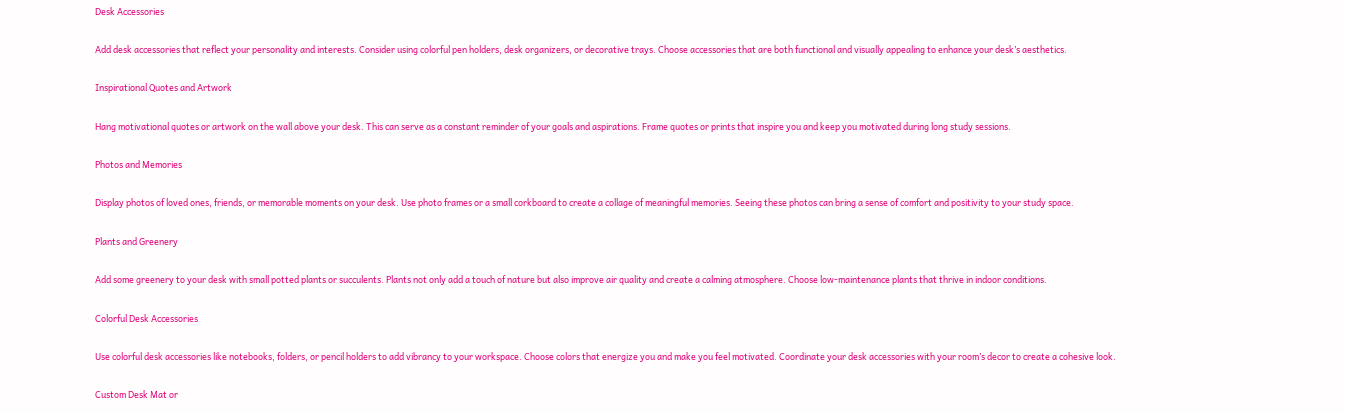Desk Accessories

Add desk accessories that reflect your personality and interests. Consider using colorful pen holders, desk organizers, or decorative trays. Choose accessories that are both functional and visually appealing to enhance your desk’s aesthetics.

Inspirational Quotes and Artwork

Hang motivational quotes or artwork on the wall above your desk. This can serve as a constant reminder of your goals and aspirations. Frame quotes or prints that inspire you and keep you motivated during long study sessions.

Photos and Memories

Display photos of loved ones, friends, or memorable moments on your desk. Use photo frames or a small corkboard to create a collage of meaningful memories. Seeing these photos can bring a sense of comfort and positivity to your study space.

Plants and Greenery

Add some greenery to your desk with small potted plants or succulents. Plants not only add a touch of nature but also improve air quality and create a calming atmosphere. Choose low-maintenance plants that thrive in indoor conditions.

Colorful Desk Accessories

Use colorful desk accessories like notebooks, folders, or pencil holders to add vibrancy to your workspace. Choose colors that energize you and make you feel motivated. Coordinate your desk accessories with your room’s decor to create a cohesive look.

Custom Desk Mat or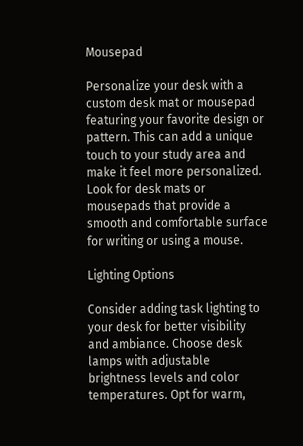Mousepad

Personalize your desk with a custom desk mat or mousepad featuring your favorite design or pattern. This can add a unique touch to your study area and make it feel more personalized. Look for desk mats or mousepads that provide a smooth and comfortable surface for writing or using a mouse.

Lighting Options

Consider adding task lighting to your desk for better visibility and ambiance. Choose desk lamps with adjustable brightness levels and color temperatures. Opt for warm,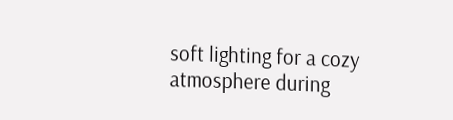soft lighting for a cozy atmosphere during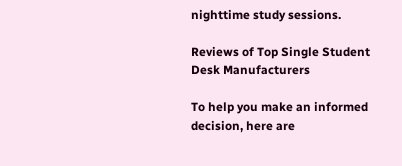nighttime study sessions.

Reviews of Top Single Student Desk Manufacturers

To help you make an informed decision, here are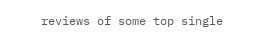reviews of some top single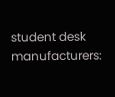student desk manufacturers: